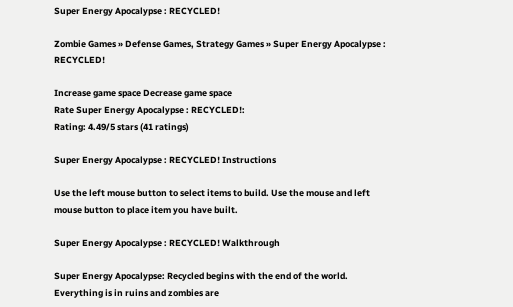Super Energy Apocalypse : RECYCLED!

Zombie Games » Defense Games, Strategy Games » Super Energy Apocalypse : RECYCLED!

Increase game space Decrease game space
Rate Super Energy Apocalypse : RECYCLED!:
Rating: 4.49/5 stars (41 ratings)

Super Energy Apocalypse : RECYCLED! Instructions

Use the left mouse button to select items to build. Use the mouse and left mouse button to place item you have built.

Super Energy Apocalypse : RECYCLED! Walkthrough

Super Energy Apocalypse: Recycled begins with the end of the world. Everything is in ruins and zombies are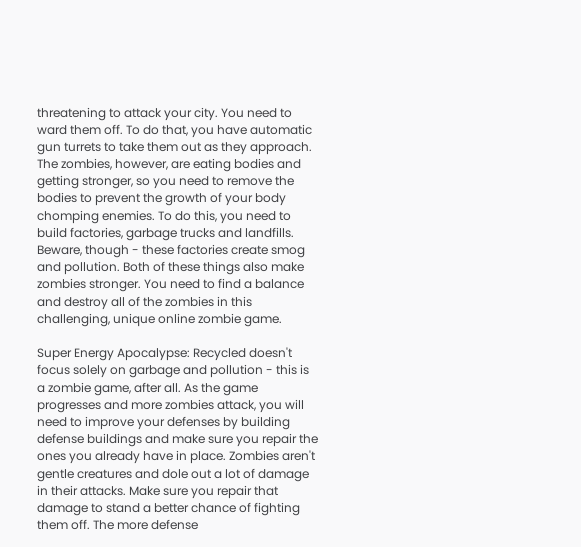threatening to attack your city. You need to ward them off. To do that, you have automatic gun turrets to take them out as they approach. The zombies, however, are eating bodies and getting stronger, so you need to remove the bodies to prevent the growth of your body chomping enemies. To do this, you need to build factories, garbage trucks and landfills. Beware, though - these factories create smog and pollution. Both of these things also make zombies stronger. You need to find a balance and destroy all of the zombies in this challenging, unique online zombie game.

Super Energy Apocalypse: Recycled doesn't focus solely on garbage and pollution - this is a zombie game, after all. As the game progresses and more zombies attack, you will need to improve your defenses by building defense buildings and make sure you repair the ones you already have in place. Zombies aren't gentle creatures and dole out a lot of damage in their attacks. Make sure you repair that damage to stand a better chance of fighting them off. The more defense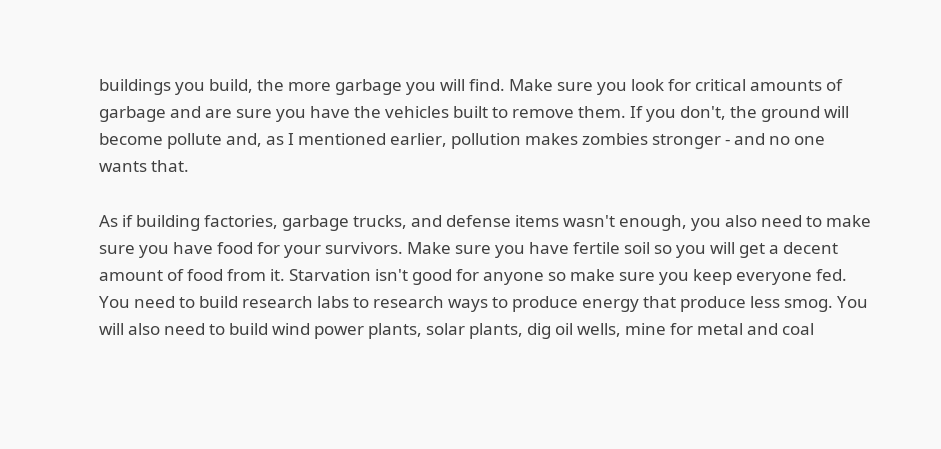buildings you build, the more garbage you will find. Make sure you look for critical amounts of garbage and are sure you have the vehicles built to remove them. If you don't, the ground will become pollute and, as I mentioned earlier, pollution makes zombies stronger - and no one wants that.

As if building factories, garbage trucks, and defense items wasn't enough, you also need to make sure you have food for your survivors. Make sure you have fertile soil so you will get a decent amount of food from it. Starvation isn't good for anyone so make sure you keep everyone fed. You need to build research labs to research ways to produce energy that produce less smog. You will also need to build wind power plants, solar plants, dig oil wells, mine for metal and coal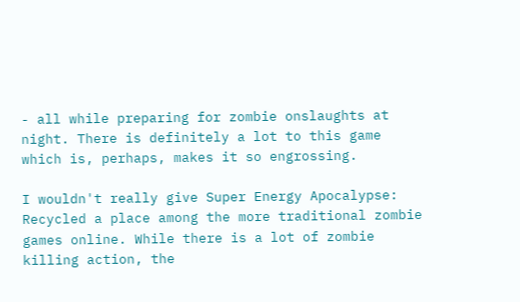- all while preparing for zombie onslaughts at night. There is definitely a lot to this game which is, perhaps, makes it so engrossing.

I wouldn't really give Super Energy Apocalypse: Recycled a place among the more traditional zombie games online. While there is a lot of zombie killing action, the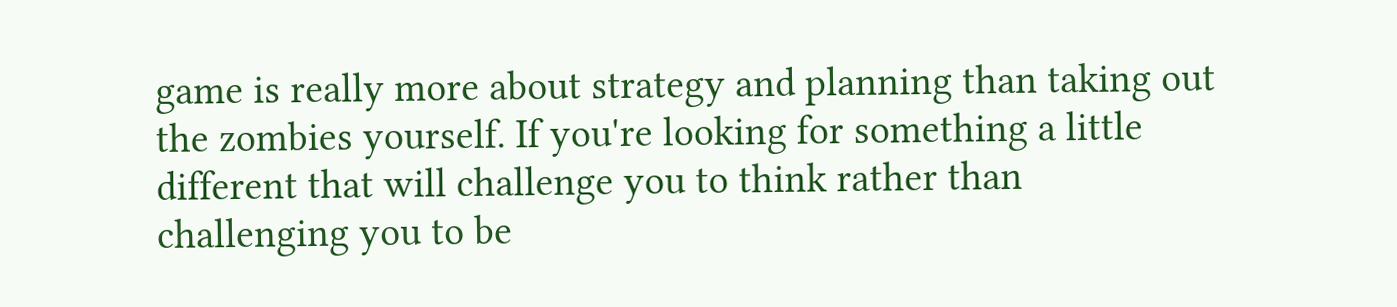game is really more about strategy and planning than taking out the zombies yourself. If you're looking for something a little different that will challenge you to think rather than challenging you to be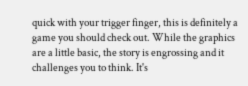quick with your trigger finger, this is definitely a game you should check out. While the graphics are a little basic, the story is engrossing and it challenges you to think. It's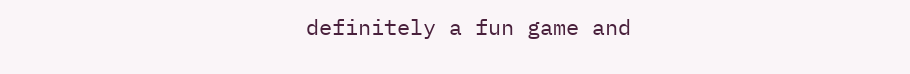definitely a fun game and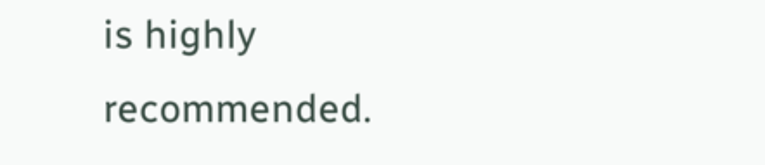is highly recommended.